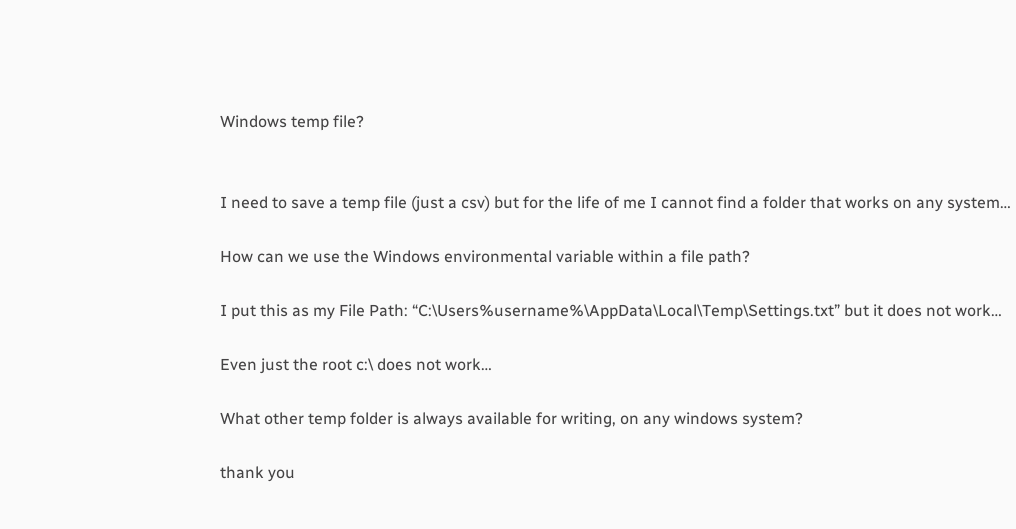Windows temp file?


I need to save a temp file (just a csv) but for the life of me I cannot find a folder that works on any system…

How can we use the Windows environmental variable within a file path?

I put this as my File Path: “C:\Users%username%\AppData\Local\Temp\Settings.txt” but it does not work…

Even just the root c:\ does not work…

What other temp folder is always available for writing, on any windows system?

thank you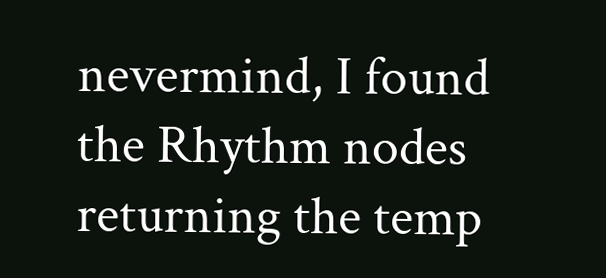nevermind, I found the Rhythm nodes returning the temp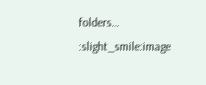folders… :slight_smile:image